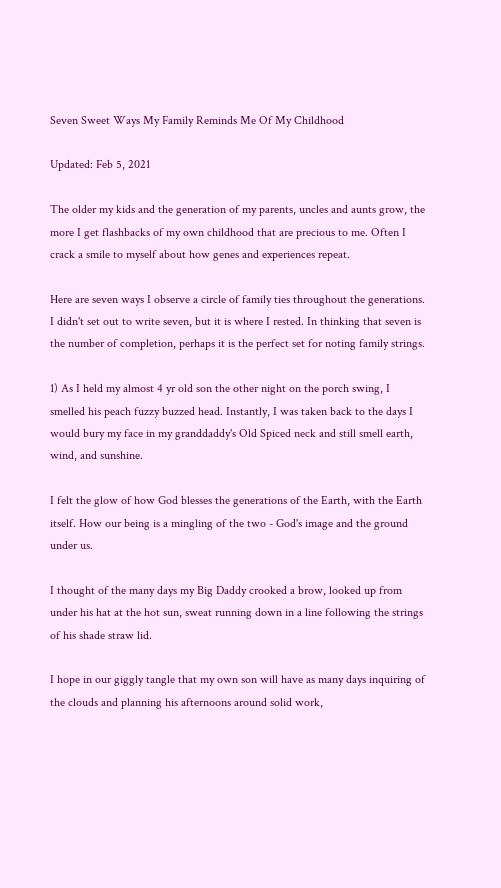Seven Sweet Ways My Family Reminds Me Of My Childhood

Updated: Feb 5, 2021

The older my kids and the generation of my parents, uncles and aunts grow, the more I get flashbacks of my own childhood that are precious to me. Often I crack a smile to myself about how genes and experiences repeat.

Here are seven ways I observe a circle of family ties throughout the generations. I didn't set out to write seven, but it is where I rested. In thinking that seven is the number of completion, perhaps it is the perfect set for noting family strings.

1) As I held my almost 4 yr old son the other night on the porch swing, I smelled his peach fuzzy buzzed head. Instantly, I was taken back to the days I would bury my face in my granddaddy's Old Spiced neck and still smell earth, wind, and sunshine.

I felt the glow of how God blesses the generations of the Earth, with the Earth itself. How our being is a mingling of the two - God's image and the ground under us.

I thought of the many days my Big Daddy crooked a brow, looked up from under his hat at the hot sun, sweat running down in a line following the strings of his shade straw lid.

I hope in our giggly tangle that my own son will have as many days inquiring of the clouds and planning his afternoons around solid work,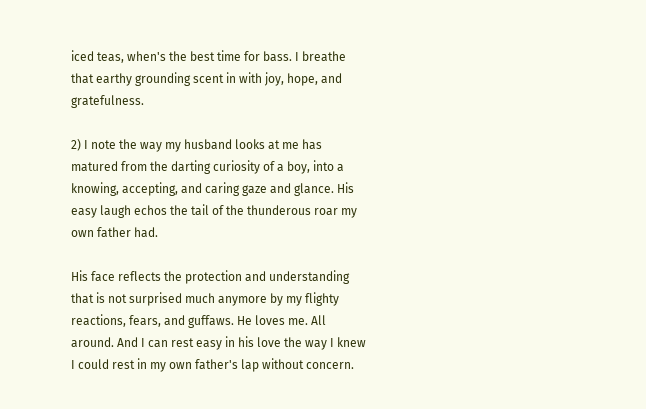iced teas, when's the best time for bass. I breathe that earthy grounding scent in with joy, hope, and gratefulness.

2) I note the way my husband looks at me has matured from the darting curiosity of a boy, into a knowing, accepting, and caring gaze and glance. His easy laugh echos the tail of the thunderous roar my own father had.

His face reflects the protection and understanding that is not surprised much anymore by my flighty reactions, fears, and guffaws. He loves me. All around. And I can rest easy in his love the way I knew I could rest in my own father's lap without concern.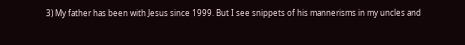3) My father has been with Jesus since 1999. But I see snippets of his mannerisms in my uncles and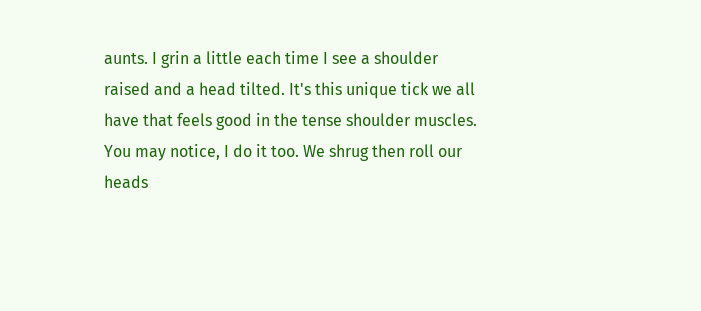aunts. I grin a little each time I see a shoulder raised and a head tilted. It's this unique tick we all have that feels good in the tense shoulder muscles. You may notice, I do it too. We shrug then roll our heads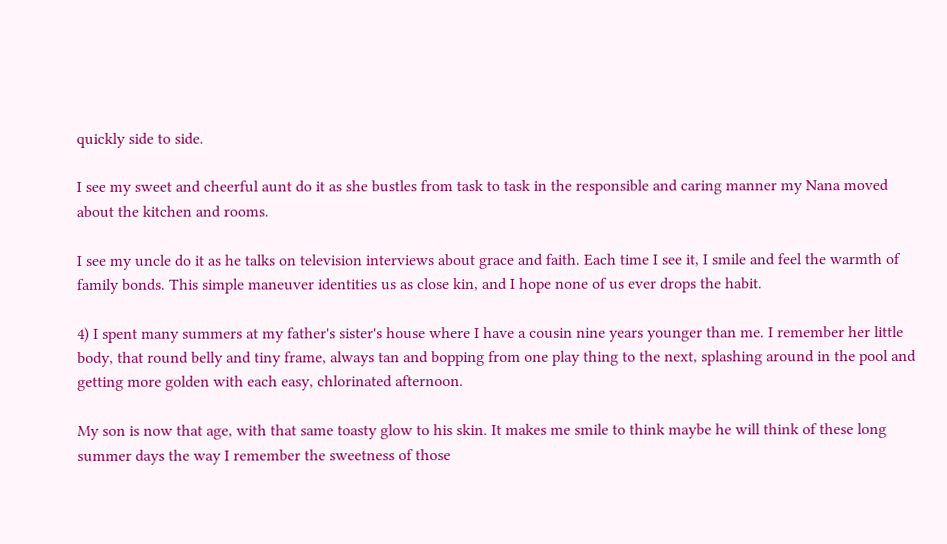quickly side to side.

I see my sweet and cheerful aunt do it as she bustles from task to task in the responsible and caring manner my Nana moved about the kitchen and rooms.

I see my uncle do it as he talks on television interviews about grace and faith. Each time I see it, I smile and feel the warmth of family bonds. This simple maneuver identities us as close kin, and I hope none of us ever drops the habit.

4) I spent many summers at my father's sister's house where I have a cousin nine years younger than me. I remember her little body, that round belly and tiny frame, always tan and bopping from one play thing to the next, splashing around in the pool and getting more golden with each easy, chlorinated afternoon.

My son is now that age, with that same toasty glow to his skin. It makes me smile to think maybe he will think of these long summer days the way I remember the sweetness of those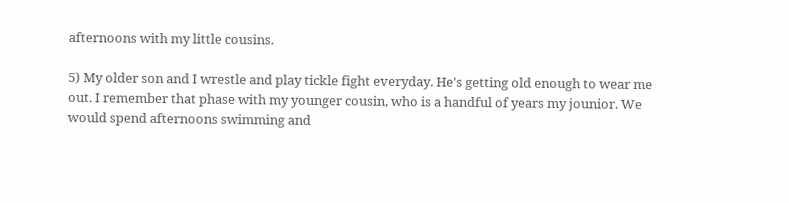afternoons with my little cousins.

5) My older son and I wrestle and play tickle fight everyday. He's getting old enough to wear me out. I remember that phase with my younger cousin, who is a handful of years my jounior. We would spend afternoons swimming and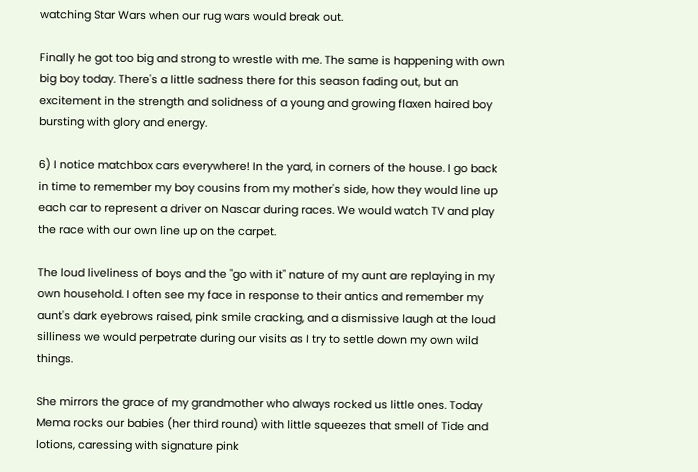watching Star Wars when our rug wars would break out.

Finally he got too big and strong to wrestle with me. The same is happening with own big boy today. There's a little sadness there for this season fading out, but an excitement in the strength and solidness of a young and growing flaxen haired boy bursting with glory and energy.

6) I notice matchbox cars everywhere! In the yard, in corners of the house. I go back in time to remember my boy cousins from my mother's side, how they would line up each car to represent a driver on Nascar during races. We would watch TV and play the race with our own line up on the carpet.

The loud liveliness of boys and the "go with it" nature of my aunt are replaying in my own household. I often see my face in response to their antics and remember my aunt's dark eyebrows raised, pink smile cracking, and a dismissive laugh at the loud silliness we would perpetrate during our visits as I try to settle down my own wild things.

She mirrors the grace of my grandmother who always rocked us little ones. Today Mema rocks our babies (her third round) with little squeezes that smell of Tide and lotions, caressing with signature pink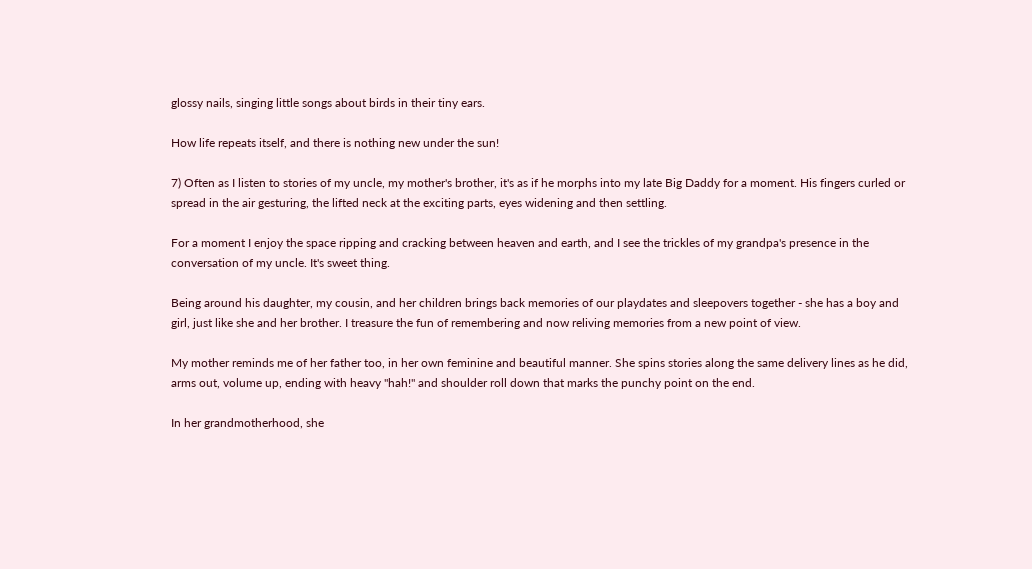glossy nails, singing little songs about birds in their tiny ears.

How life repeats itself, and there is nothing new under the sun!

7) Often as I listen to stories of my uncle, my mother's brother, it's as if he morphs into my late Big Daddy for a moment. His fingers curled or spread in the air gesturing, the lifted neck at the exciting parts, eyes widening and then settling.

For a moment I enjoy the space ripping and cracking between heaven and earth, and I see the trickles of my grandpa's presence in the conversation of my uncle. It's sweet thing.

Being around his daughter, my cousin, and her children brings back memories of our playdates and sleepovers together - she has a boy and girl, just like she and her brother. I treasure the fun of remembering and now reliving memories from a new point of view.

My mother reminds me of her father too, in her own feminine and beautiful manner. She spins stories along the same delivery lines as he did, arms out, volume up, ending with heavy "hah!" and shoulder roll down that marks the punchy point on the end.

In her grandmotherhood, she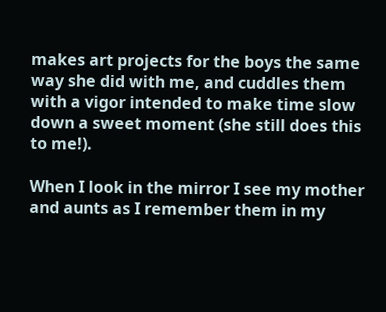makes art projects for the boys the same way she did with me, and cuddles them with a vigor intended to make time slow down a sweet moment (she still does this to me!).

When I look in the mirror I see my mother and aunts as I remember them in my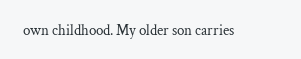own childhood. My older son carries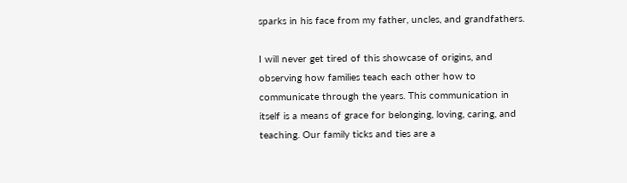sparks in his face from my father, uncles, and grandfathers.

I will never get tired of this showcase of origins, and observing how families teach each other how to communicate through the years. This communication in itself is a means of grace for belonging, loving, caring, and teaching. Our family ticks and ties are a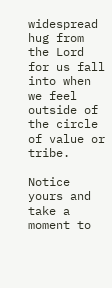widespread hug from the Lord for us fall into when we feel outside of the circle of value or tribe.

Notice yours and take a moment to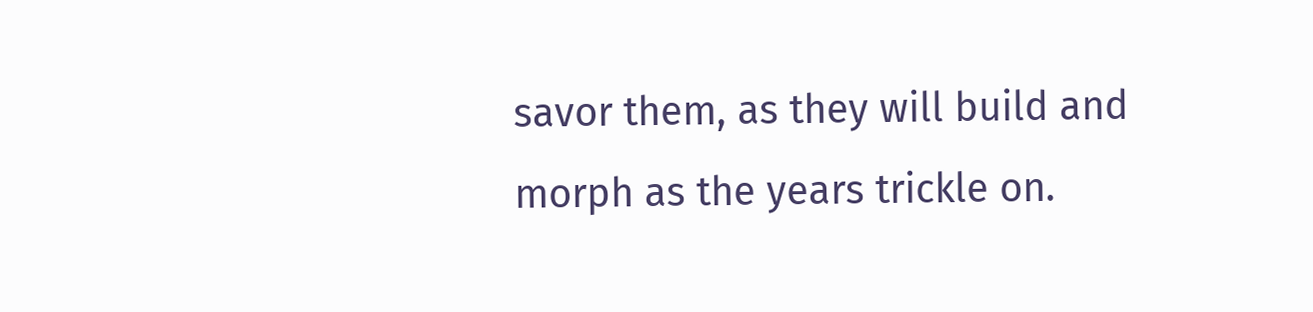savor them, as they will build and morph as the years trickle on.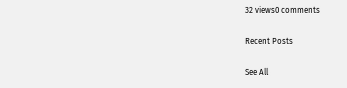32 views0 comments

Recent Posts

See All